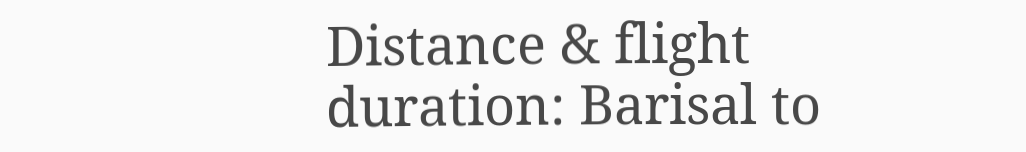Distance & flight duration: Barisal to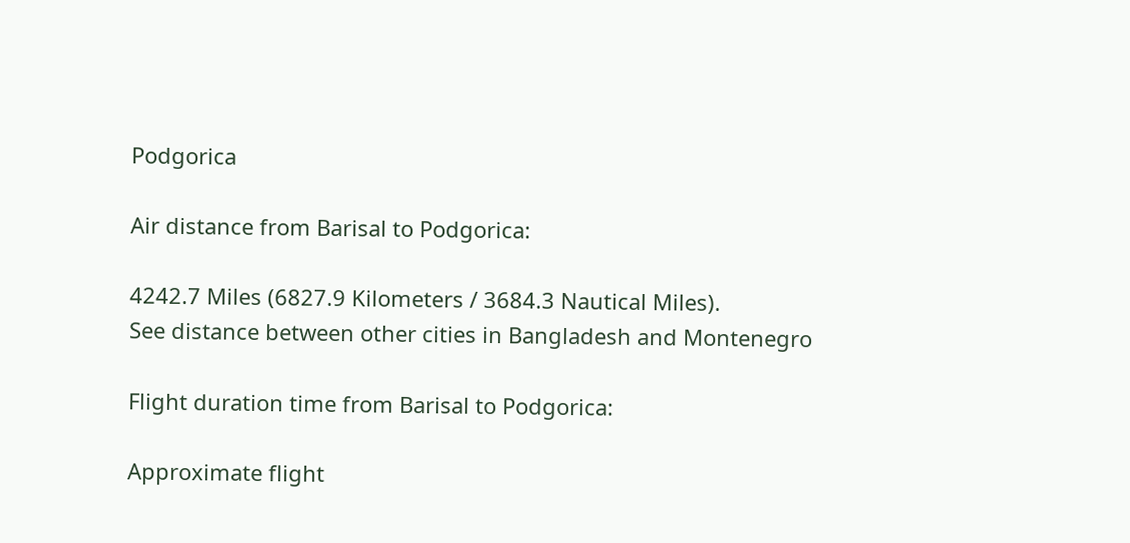Podgorica

Air distance from Barisal to Podgorica:

4242.7 Miles (6827.9 Kilometers / 3684.3 Nautical Miles).
See distance between other cities in Bangladesh and Montenegro

Flight duration time from Barisal to Podgorica:

Approximate flight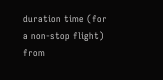duration time (for a non-stop flight) from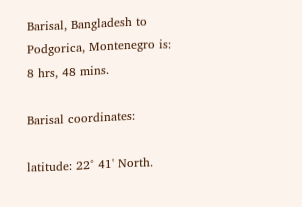Barisal, Bangladesh to Podgorica, Montenegro is: 8 hrs, 48 mins.

Barisal coordinates:

latitude: 22° 41' North.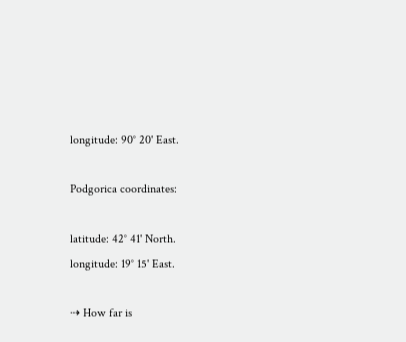longitude: 90° 20' East.

Podgorica coordinates:

latitude: 42° 41' North.
longitude: 19° 15' East.

⇢ How far is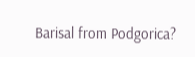Barisal from Podgorica?